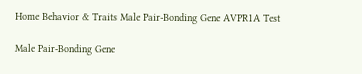Home Behavior & Traits Male Pair-Bonding Gene AVPR1A Test

Male Pair-Bonding Gene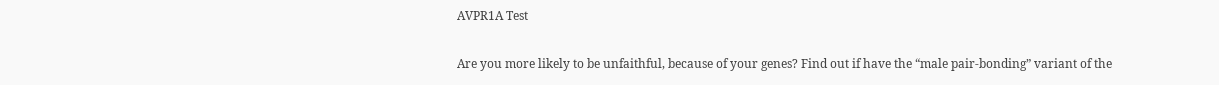AVPR1A Test


Are you more likely to be unfaithful, because of your genes? Find out if have the “male pair-bonding” variant of the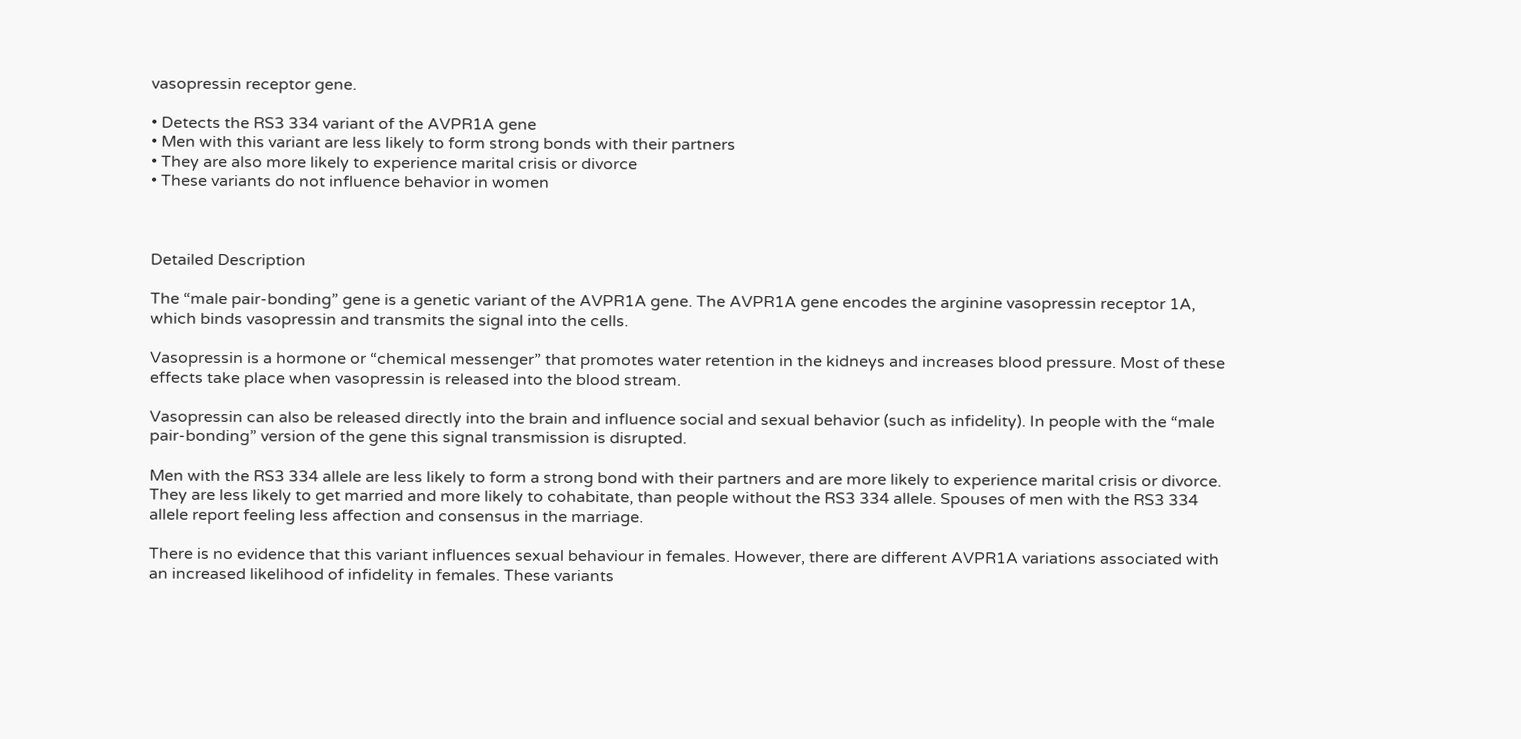vasopressin receptor gene.

• Detects the RS3 334 variant of the AVPR1A gene
• Men with this variant are less likely to form strong bonds with their partners
• They are also more likely to experience marital crisis or divorce
• These variants do not influence behavior in women



Detailed Description

The “male pair-bonding” gene is a genetic variant of the AVPR1A gene. The AVPR1A gene encodes the arginine vasopressin receptor 1A, which binds vasopressin and transmits the signal into the cells.

Vasopressin is a hormone or “chemical messenger” that promotes water retention in the kidneys and increases blood pressure. Most of these effects take place when vasopressin is released into the blood stream.

Vasopressin can also be released directly into the brain and influence social and sexual behavior (such as infidelity). In people with the “male pair-bonding” version of the gene this signal transmission is disrupted.

Men with the RS3 334 allele are less likely to form a strong bond with their partners and are more likely to experience marital crisis or divorce. They are less likely to get married and more likely to cohabitate, than people without the RS3 334 allele. Spouses of men with the RS3 334 allele report feeling less affection and consensus in the marriage.

There is no evidence that this variant influences sexual behaviour in females. However, there are different AVPR1A variations associated with an increased likelihood of infidelity in females. These variants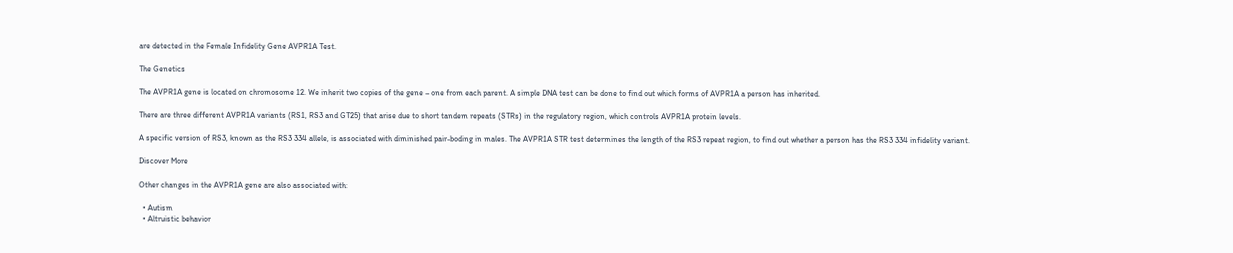are detected in the Female Infidelity Gene AVPR1A Test.

The Genetics

The AVPR1A gene is located on chromosome 12. We inherit two copies of the gene – one from each parent. A simple DNA test can be done to find out which forms of AVPR1A a person has inherited.

There are three different AVPR1A variants (RS1, RS3 and GT25) that arise due to short tandem repeats (STRs) in the regulatory region, which controls AVPR1A protein levels.

A specific version of RS3, known as the RS3 334 allele, is associated with diminished pair-boding in males. The AVPR1A STR test determines the length of the RS3 repeat region, to find out whether a person has the RS3 334 infidelity variant.

Discover More

Other changes in the AVPR1A gene are also associated with:

  • Autism
  • Altruistic behavior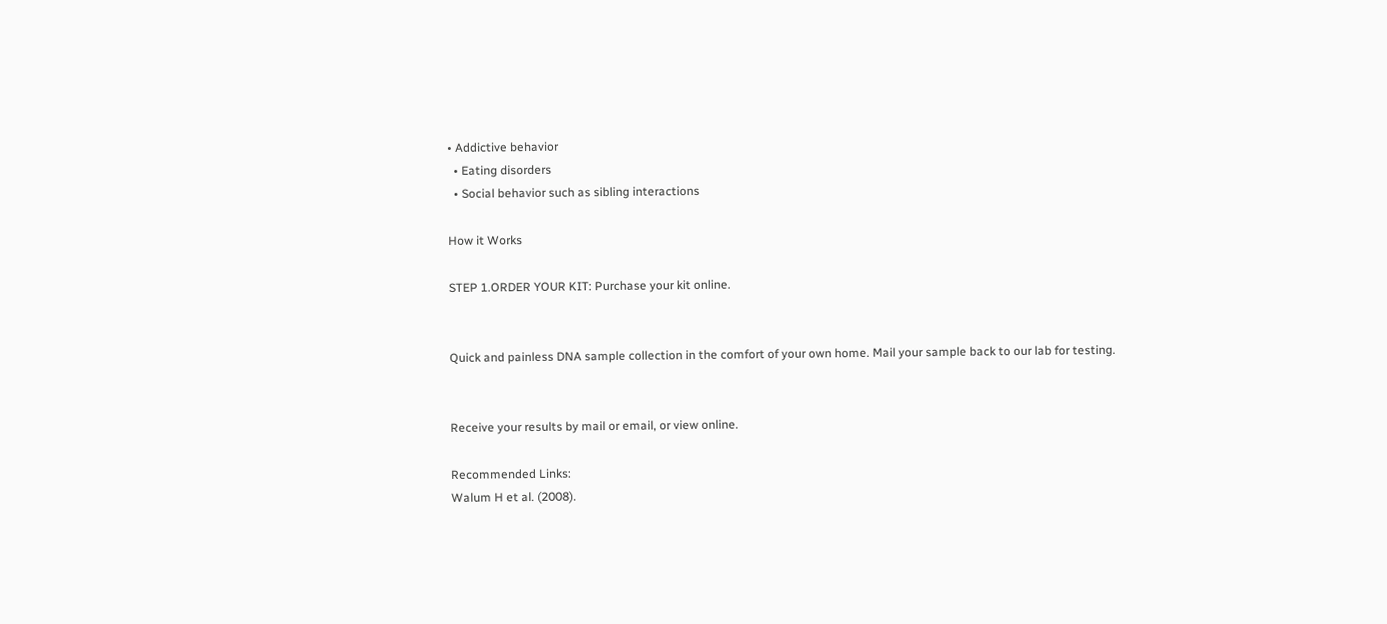• Addictive behavior
  • Eating disorders
  • Social behavior such as sibling interactions

How it Works

STEP 1.ORDER YOUR KIT: Purchase your kit online.


Quick and painless DNA sample collection in the comfort of your own home. Mail your sample back to our lab for testing.


Receive your results by mail or email, or view online.

Recommended Links:
Walum H et al. (2008).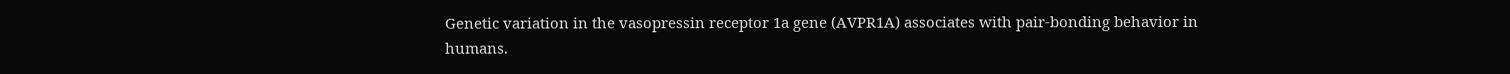Genetic variation in the vasopressin receptor 1a gene (AVPR1A) associates with pair-bonding behavior in humans.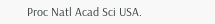Proc Natl Acad Sci USA.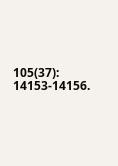105(37): 14153-14156.